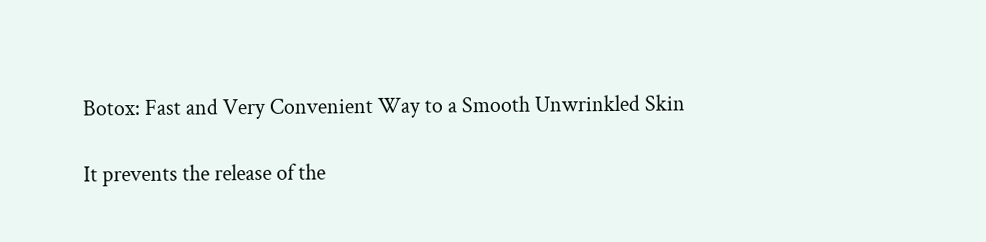Botox: Fast and Very Convenient Way to a Smooth Unwrinkled Skin

It prevents the release of the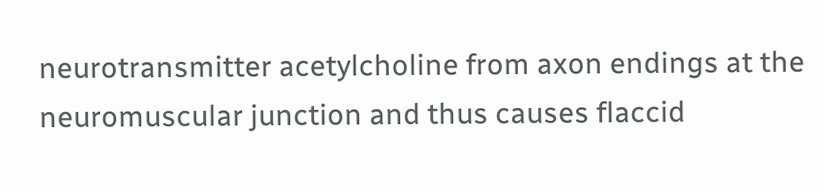neurotransmitter acetylcholine from axon endings at the neuromuscular junction and thus causes flaccid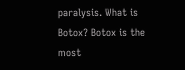paralysis. What is Botox? Botox is the most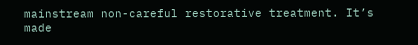mainstream non-careful restorative treatment. It’s made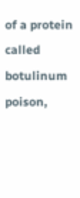of a protein called botulinum poison,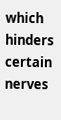which hinders certain nerves